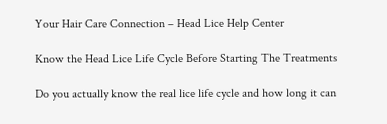Your Hair Care Connection – Head Lice Help Center

Know the Head Lice Life Cycle Before Starting The Treatments

Do you actually know the real lice life cycle and how long it can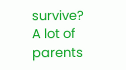survive? A lot of parents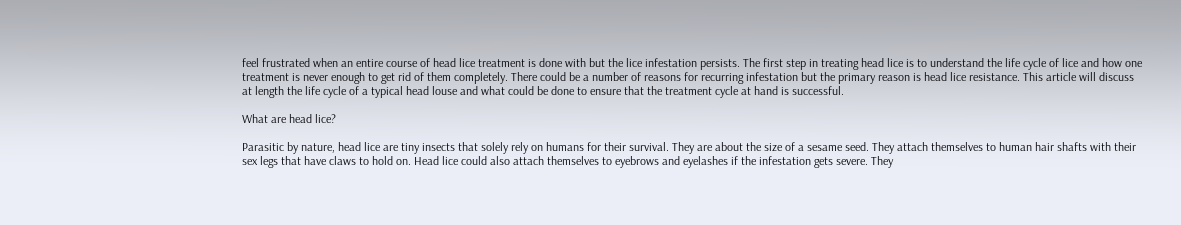feel frustrated when an entire course of head lice treatment is done with but the lice infestation persists. The first step in treating head lice is to understand the life cycle of lice and how one treatment is never enough to get rid of them completely. There could be a number of reasons for recurring infestation but the primary reason is head lice resistance. This article will discuss at length the life cycle of a typical head louse and what could be done to ensure that the treatment cycle at hand is successful.

What are head lice?

Parasitic by nature, head lice are tiny insects that solely rely on humans for their survival. They are about the size of a sesame seed. They attach themselves to human hair shafts with their sex legs that have claws to hold on. Head lice could also attach themselves to eyebrows and eyelashes if the infestation gets severe. They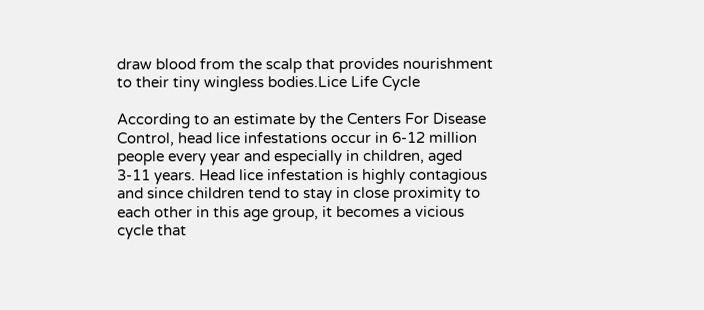draw blood from the scalp that provides nourishment to their tiny wingless bodies.Lice Life Cycle

According to an estimate by the Centers For Disease Control, head lice infestations occur in 6-12 million people every year and especially in children, aged 3-11 years. Head lice infestation is highly contagious and since children tend to stay in close proximity to each other in this age group, it becomes a vicious cycle that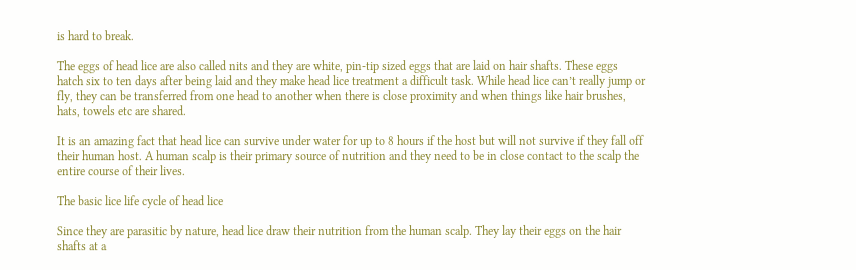is hard to break.

The eggs of head lice are also called nits and they are white, pin-tip sized eggs that are laid on hair shafts. These eggs hatch six to ten days after being laid and they make head lice treatment a difficult task. While head lice can’t really jump or fly, they can be transferred from one head to another when there is close proximity and when things like hair brushes, hats, towels etc are shared.

It is an amazing fact that head lice can survive under water for up to 8 hours if the host but will not survive if they fall off their human host. A human scalp is their primary source of nutrition and they need to be in close contact to the scalp the entire course of their lives.

The basic lice life cycle of head lice

Since they are parasitic by nature, head lice draw their nutrition from the human scalp. They lay their eggs on the hair shafts at a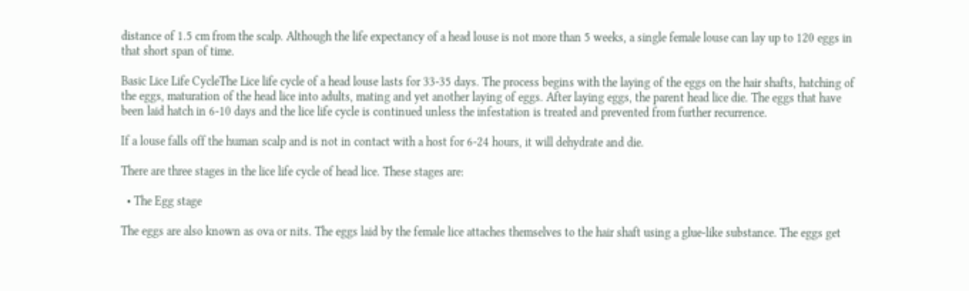distance of 1.5 cm from the scalp. Although the life expectancy of a head louse is not more than 5 weeks, a single female louse can lay up to 120 eggs in that short span of time.

Basic Lice Life CycleThe Lice life cycle of a head louse lasts for 33-35 days. The process begins with the laying of the eggs on the hair shafts, hatching of the eggs, maturation of the head lice into adults, mating and yet another laying of eggs. After laying eggs, the parent head lice die. The eggs that have been laid hatch in 6-10 days and the lice life cycle is continued unless the infestation is treated and prevented from further recurrence.

If a louse falls off the human scalp and is not in contact with a host for 6-24 hours, it will dehydrate and die.

There are three stages in the lice life cycle of head lice. These stages are:

  • The Egg stage

The eggs are also known as ova or nits. The eggs laid by the female lice attaches themselves to the hair shaft using a glue-like substance. The eggs get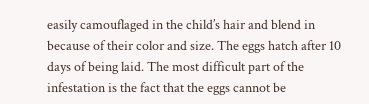easily camouflaged in the child’s hair and blend in because of their color and size. The eggs hatch after 10 days of being laid. The most difficult part of the infestation is the fact that the eggs cannot be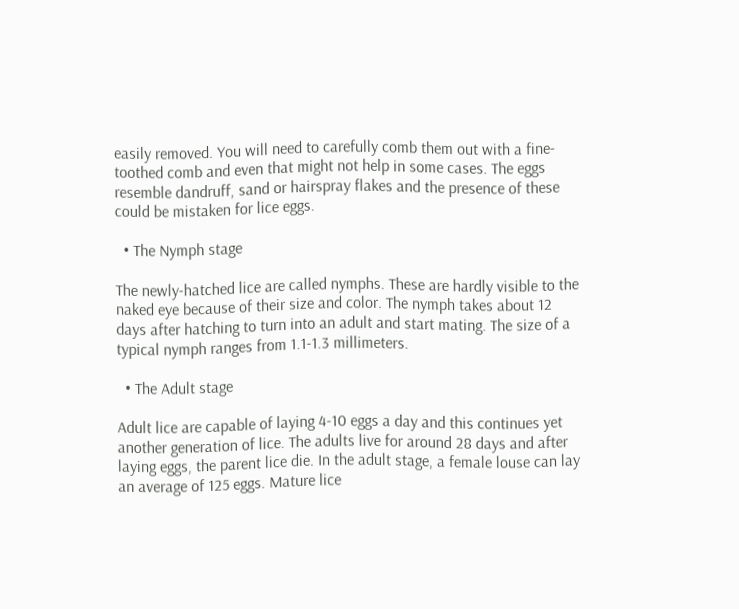easily removed. You will need to carefully comb them out with a fine-toothed comb and even that might not help in some cases. The eggs resemble dandruff, sand or hairspray flakes and the presence of these could be mistaken for lice eggs.

  • The Nymph stage

The newly-hatched lice are called nymphs. These are hardly visible to the naked eye because of their size and color. The nymph takes about 12 days after hatching to turn into an adult and start mating. The size of a typical nymph ranges from 1.1-1.3 millimeters.

  • The Adult stage

Adult lice are capable of laying 4-10 eggs a day and this continues yet another generation of lice. The adults live for around 28 days and after laying eggs, the parent lice die. In the adult stage, a female louse can lay an average of 125 eggs. Mature lice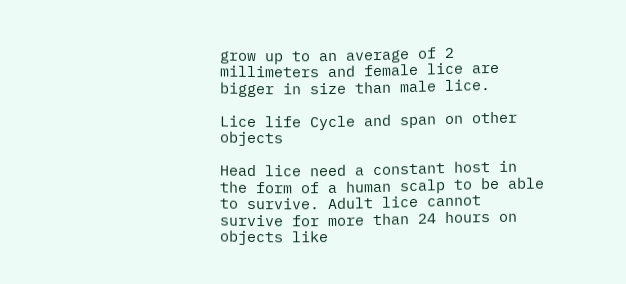grow up to an average of 2 millimeters and female lice are bigger in size than male lice.

Lice life Cycle and span on other objects

Head lice need a constant host in the form of a human scalp to be able to survive. Adult lice cannot survive for more than 24 hours on objects like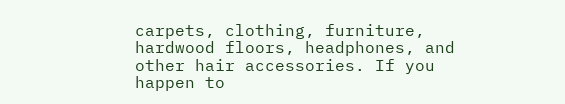carpets, clothing, furniture, hardwood floors, headphones, and other hair accessories. If you happen to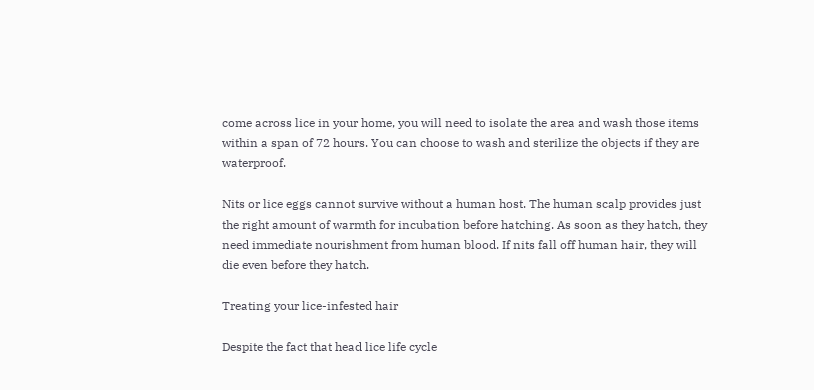come across lice in your home, you will need to isolate the area and wash those items within a span of 72 hours. You can choose to wash and sterilize the objects if they are waterproof.

Nits or lice eggs cannot survive without a human host. The human scalp provides just the right amount of warmth for incubation before hatching. As soon as they hatch, they need immediate nourishment from human blood. If nits fall off human hair, they will die even before they hatch.

Treating your lice-infested hair

Despite the fact that head lice life cycle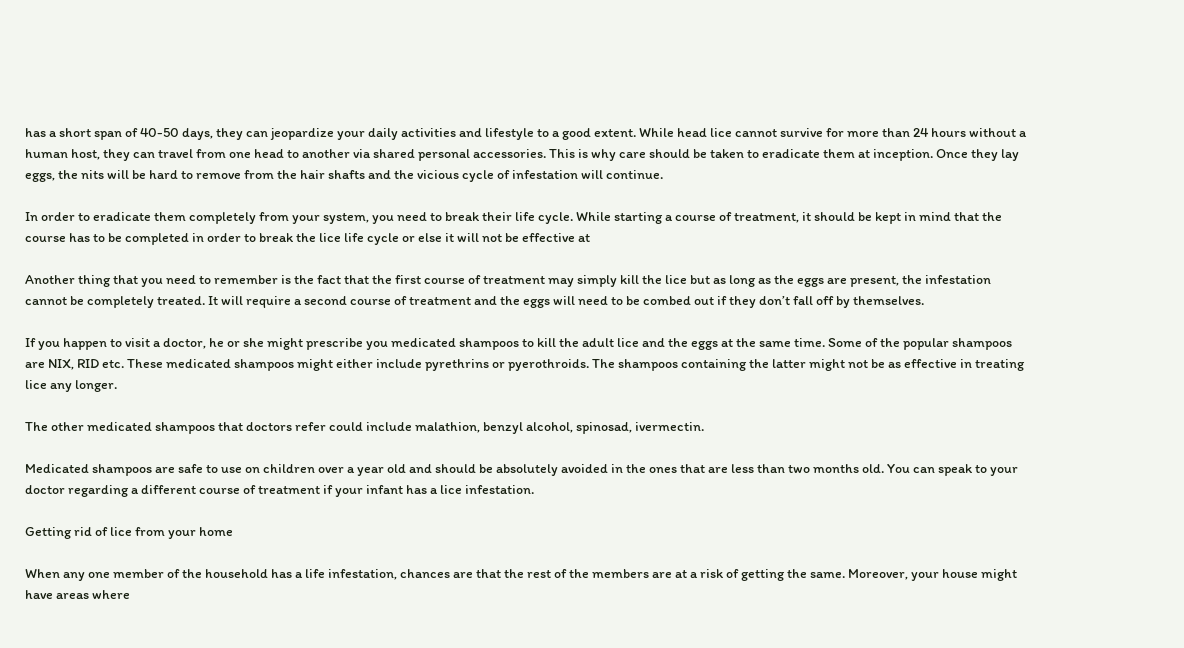has a short span of 40-50 days, they can jeopardize your daily activities and lifestyle to a good extent. While head lice cannot survive for more than 24 hours without a human host, they can travel from one head to another via shared personal accessories. This is why care should be taken to eradicate them at inception. Once they lay eggs, the nits will be hard to remove from the hair shafts and the vicious cycle of infestation will continue.

In order to eradicate them completely from your system, you need to break their life cycle. While starting a course of treatment, it should be kept in mind that the course has to be completed in order to break the lice life cycle or else it will not be effective at

Another thing that you need to remember is the fact that the first course of treatment may simply kill the lice but as long as the eggs are present, the infestation cannot be completely treated. It will require a second course of treatment and the eggs will need to be combed out if they don’t fall off by themselves.

If you happen to visit a doctor, he or she might prescribe you medicated shampoos to kill the adult lice and the eggs at the same time. Some of the popular shampoos are NIX, RID etc. These medicated shampoos might either include pyrethrins or pyerothroids. The shampoos containing the latter might not be as effective in treating lice any longer.

The other medicated shampoos that doctors refer could include malathion, benzyl alcohol, spinosad, ivermectin.

Medicated shampoos are safe to use on children over a year old and should be absolutely avoided in the ones that are less than two months old. You can speak to your doctor regarding a different course of treatment if your infant has a lice infestation.

Getting rid of lice from your home

When any one member of the household has a life infestation, chances are that the rest of the members are at a risk of getting the same. Moreover, your house might have areas where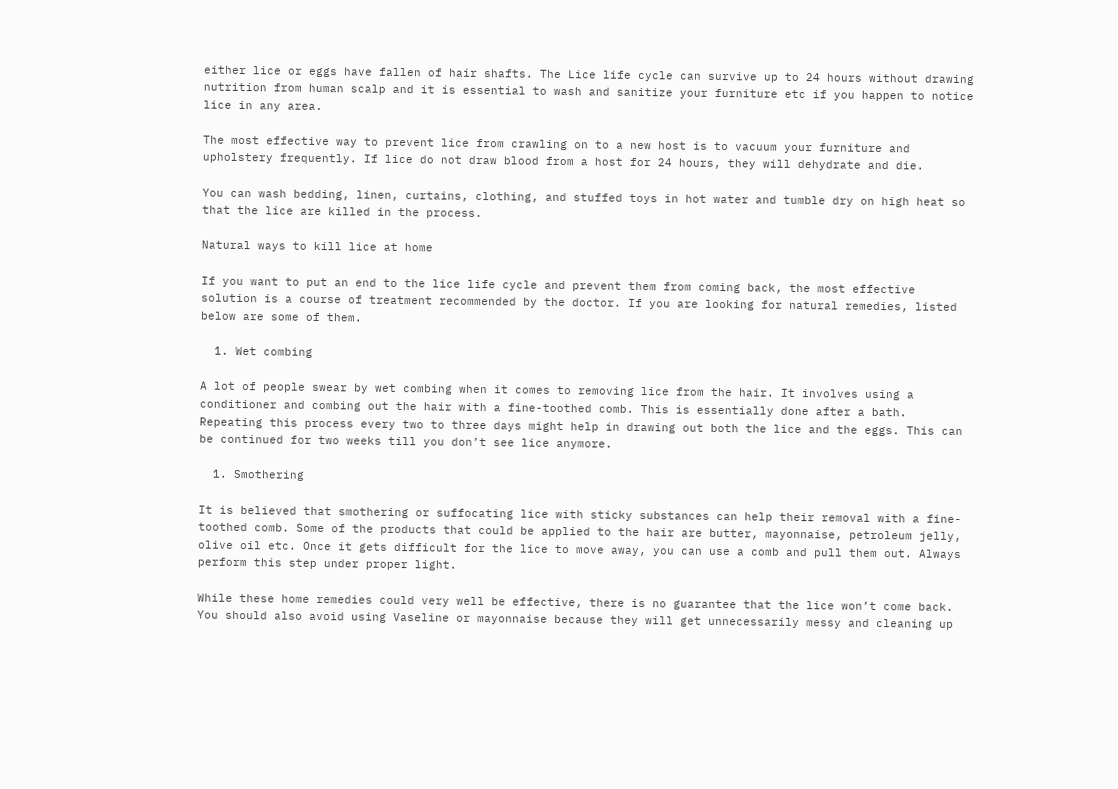either lice or eggs have fallen of hair shafts. The Lice life cycle can survive up to 24 hours without drawing nutrition from human scalp and it is essential to wash and sanitize your furniture etc if you happen to notice lice in any area.

The most effective way to prevent lice from crawling on to a new host is to vacuum your furniture and upholstery frequently. If lice do not draw blood from a host for 24 hours, they will dehydrate and die.

You can wash bedding, linen, curtains, clothing, and stuffed toys in hot water and tumble dry on high heat so that the lice are killed in the process.

Natural ways to kill lice at home

If you want to put an end to the lice life cycle and prevent them from coming back, the most effective solution is a course of treatment recommended by the doctor. If you are looking for natural remedies, listed below are some of them.

  1. Wet combing

A lot of people swear by wet combing when it comes to removing lice from the hair. It involves using a conditioner and combing out the hair with a fine-toothed comb. This is essentially done after a bath. Repeating this process every two to three days might help in drawing out both the lice and the eggs. This can be continued for two weeks till you don’t see lice anymore.

  1. Smothering

It is believed that smothering or suffocating lice with sticky substances can help their removal with a fine-toothed comb. Some of the products that could be applied to the hair are butter, mayonnaise, petroleum jelly, olive oil etc. Once it gets difficult for the lice to move away, you can use a comb and pull them out. Always perform this step under proper light.

While these home remedies could very well be effective, there is no guarantee that the lice won’t come back. You should also avoid using Vaseline or mayonnaise because they will get unnecessarily messy and cleaning up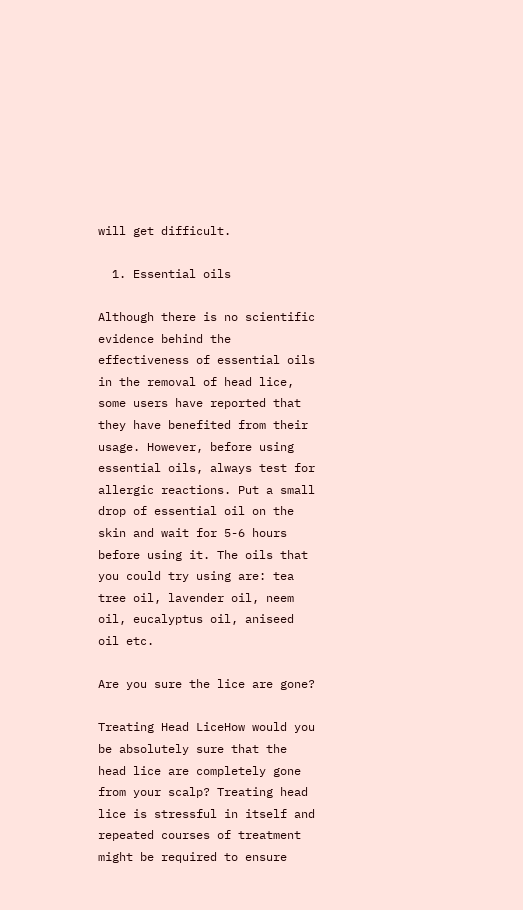will get difficult.

  1. Essential oils

Although there is no scientific evidence behind the effectiveness of essential oils in the removal of head lice, some users have reported that they have benefited from their usage. However, before using essential oils, always test for allergic reactions. Put a small drop of essential oil on the skin and wait for 5-6 hours before using it. The oils that you could try using are: tea tree oil, lavender oil, neem oil, eucalyptus oil, aniseed oil etc.

Are you sure the lice are gone?

Treating Head LiceHow would you be absolutely sure that the head lice are completely gone from your scalp? Treating head lice is stressful in itself and repeated courses of treatment might be required to ensure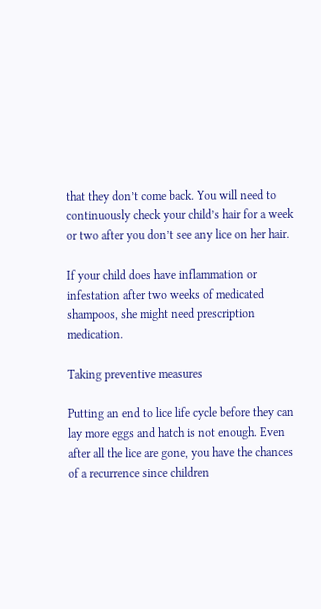that they don’t come back. You will need to continuously check your child’s hair for a week or two after you don’t see any lice on her hair.

If your child does have inflammation or infestation after two weeks of medicated shampoos, she might need prescription medication.

Taking preventive measures

Putting an end to lice life cycle before they can lay more eggs and hatch is not enough. Even after all the lice are gone, you have the chances of a recurrence since children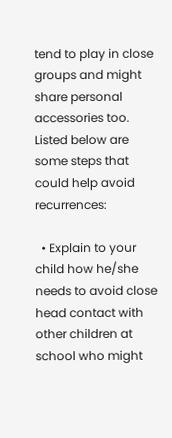tend to play in close groups and might share personal accessories too. Listed below are some steps that could help avoid recurrences:

  • Explain to your child how he/she needs to avoid close head contact with other children at school who might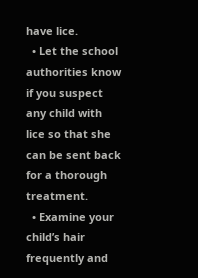have lice.
  • Let the school authorities know if you suspect any child with lice so that she can be sent back for a thorough treatment.
  • Examine your child’s hair frequently and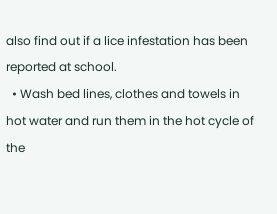also find out if a lice infestation has been reported at school.
  • Wash bed lines, clothes and towels in hot water and run them in the hot cycle of the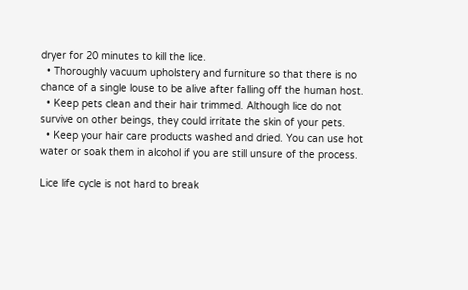dryer for 20 minutes to kill the lice.
  • Thoroughly vacuum upholstery and furniture so that there is no chance of a single louse to be alive after falling off the human host.
  • Keep pets clean and their hair trimmed. Although lice do not survive on other beings, they could irritate the skin of your pets.
  • Keep your hair care products washed and dried. You can use hot water or soak them in alcohol if you are still unsure of the process.

Lice life cycle is not hard to break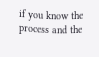if you know the process and the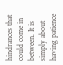hindrances that could come in between. It is simply about having patience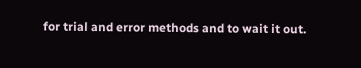for trial and error methods and to wait it out.